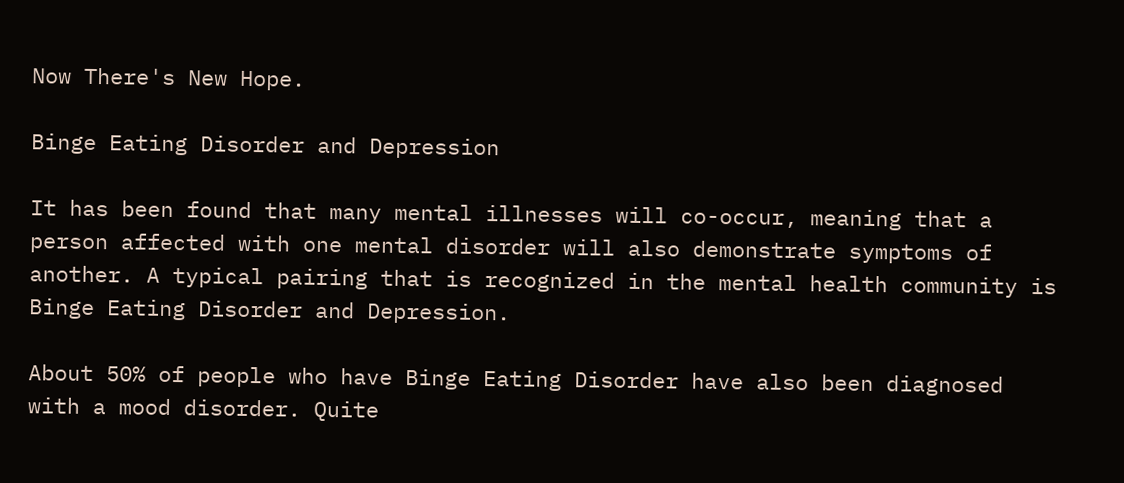Now There's New Hope.

Binge Eating Disorder and Depression

It has been found that many mental illnesses will co-occur, meaning that a person affected with one mental disorder will also demonstrate symptoms of another. A typical pairing that is recognized in the mental health community is Binge Eating Disorder and Depression.

About 50% of people who have Binge Eating Disorder have also been diagnosed with a mood disorder. Quite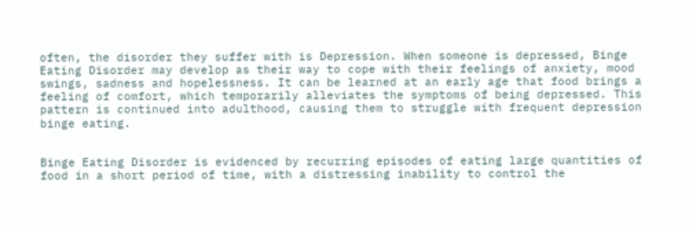often, the disorder they suffer with is Depression. When someone is depressed, Binge Eating Disorder may develop as their way to cope with their feelings of anxiety, mood swings, sadness and hopelessness. It can be learned at an early age that food brings a feeling of comfort, which temporarily alleviates the symptoms of being depressed. This pattern is continued into adulthood, causing them to struggle with frequent depression binge eating.


Binge Eating Disorder is evidenced by recurring episodes of eating large quantities of food in a short period of time, with a distressing inability to control the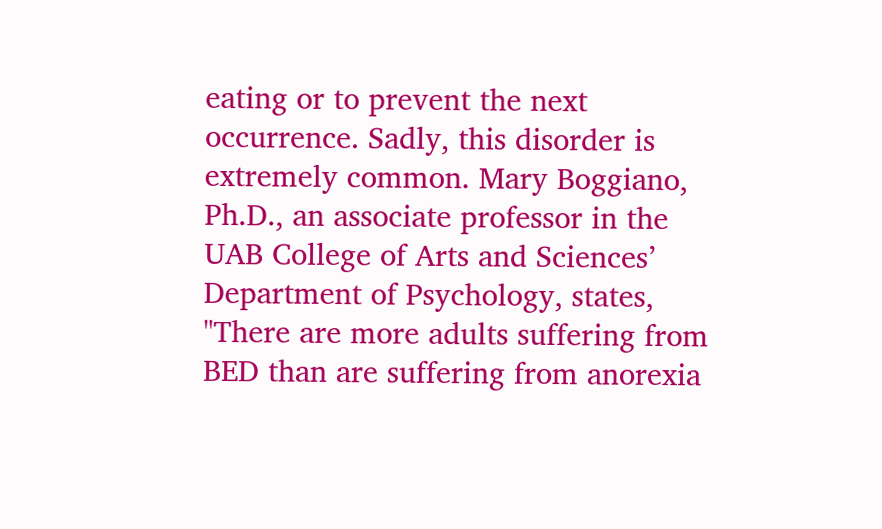eating or to prevent the next occurrence. Sadly, this disorder is extremely common. Mary Boggiano, Ph.D., an associate professor in the UAB College of Arts and Sciences’ Department of Psychology, states, "There are more adults suffering from BED than are suffering from anorexia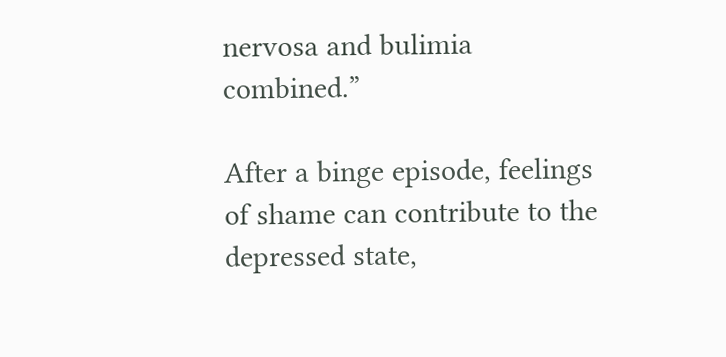nervosa and bulimia combined.”

After a binge episode, feelings of shame can contribute to the depressed state,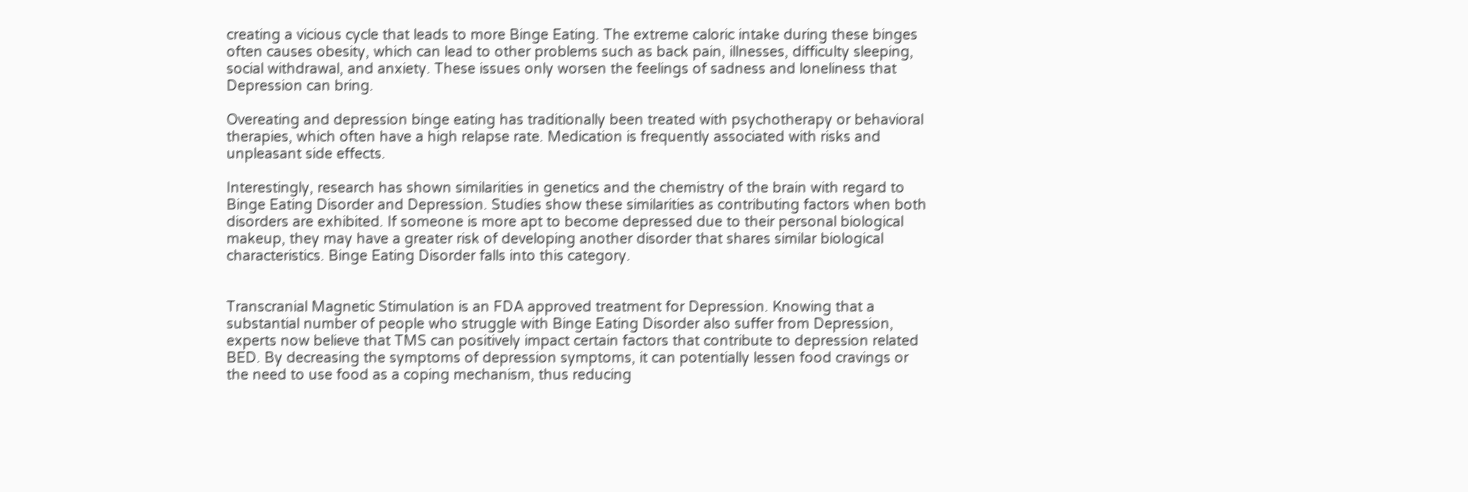creating a vicious cycle that leads to more Binge Eating. The extreme caloric intake during these binges often causes obesity, which can lead to other problems such as back pain, illnesses, difficulty sleeping, social withdrawal, and anxiety. These issues only worsen the feelings of sadness and loneliness that Depression can bring.

Overeating and depression binge eating has traditionally been treated with psychotherapy or behavioral therapies, which often have a high relapse rate. Medication is frequently associated with risks and unpleasant side effects.

Interestingly, research has shown similarities in genetics and the chemistry of the brain with regard to Binge Eating Disorder and Depression. Studies show these similarities as contributing factors when both disorders are exhibited. If someone is more apt to become depressed due to their personal biological makeup, they may have a greater risk of developing another disorder that shares similar biological characteristics. Binge Eating Disorder falls into this category.


Transcranial Magnetic Stimulation is an FDA approved treatment for Depression. Knowing that a substantial number of people who struggle with Binge Eating Disorder also suffer from Depression, experts now believe that TMS can positively impact certain factors that contribute to depression related BED. By decreasing the symptoms of depression symptoms, it can potentially lessen food cravings or the need to use food as a coping mechanism, thus reducing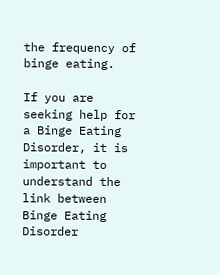the frequency of binge eating.

If you are seeking help for a Binge Eating Disorder, it is important to understand the link between Binge Eating Disorder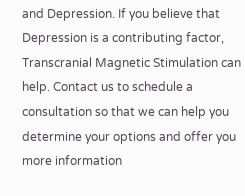and Depression. If you believe that Depression is a contributing factor, Transcranial Magnetic Stimulation can help. Contact us to schedule a consultation so that we can help you determine your options and offer you more information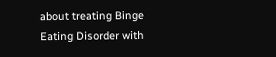about treating Binge Eating Disorder with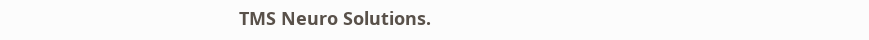TMS Neuro Solutions.